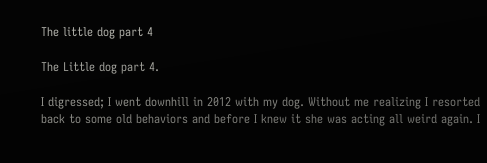The little dog part 4

The Little dog part 4.

I digressed; I went downhill in 2012 with my dog. Without me realizing I resorted back to some old behaviors and before I knew it she was acting all weird again. I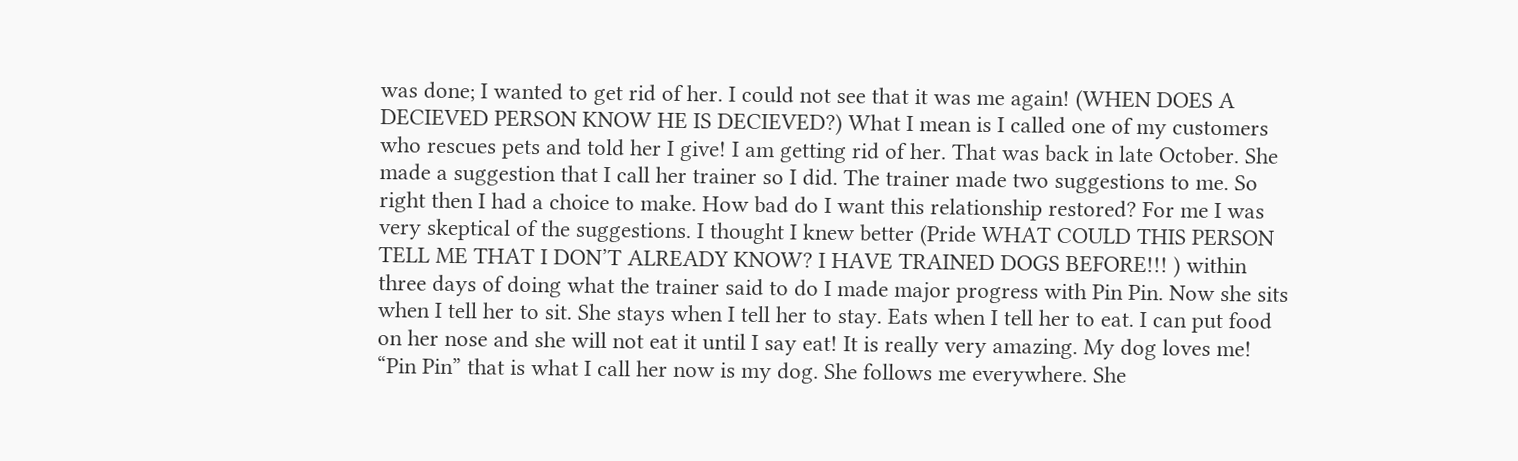was done; I wanted to get rid of her. I could not see that it was me again! (WHEN DOES A DECIEVED PERSON KNOW HE IS DECIEVED?) What I mean is I called one of my customers who rescues pets and told her I give! I am getting rid of her. That was back in late October. She made a suggestion that I call her trainer so I did. The trainer made two suggestions to me. So right then I had a choice to make. How bad do I want this relationship restored? For me I was very skeptical of the suggestions. I thought I knew better (Pride WHAT COULD THIS PERSON TELL ME THAT I DON’T ALREADY KNOW? I HAVE TRAINED DOGS BEFORE!!! ) within three days of doing what the trainer said to do I made major progress with Pin Pin. Now she sits when I tell her to sit. She stays when I tell her to stay. Eats when I tell her to eat. I can put food on her nose and she will not eat it until I say eat! It is really very amazing. My dog loves me! “Pin Pin” that is what I call her now is my dog. She follows me everywhere. She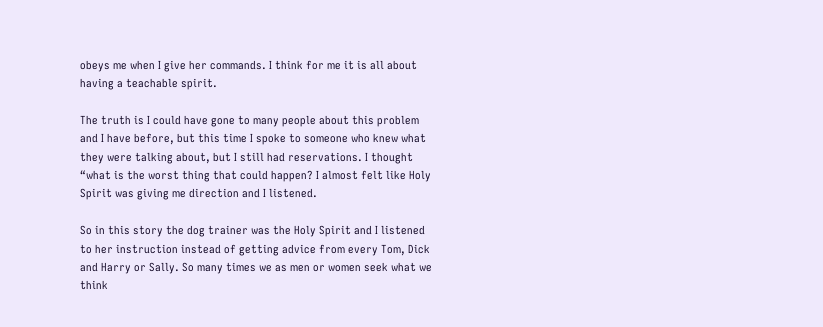obeys me when I give her commands. I think for me it is all about having a teachable spirit.

The truth is I could have gone to many people about this problem and I have before, but this time I spoke to someone who knew what they were talking about, but I still had reservations. I thought “what is the worst thing that could happen? I almost felt like Holy Spirit was giving me direction and I listened.

So in this story the dog trainer was the Holy Spirit and I listened to her instruction instead of getting advice from every Tom, Dick and Harry or Sally. So many times we as men or women seek what we think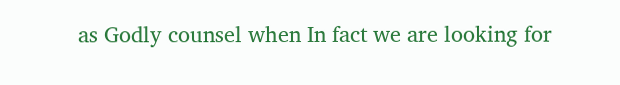as Godly counsel when In fact we are looking for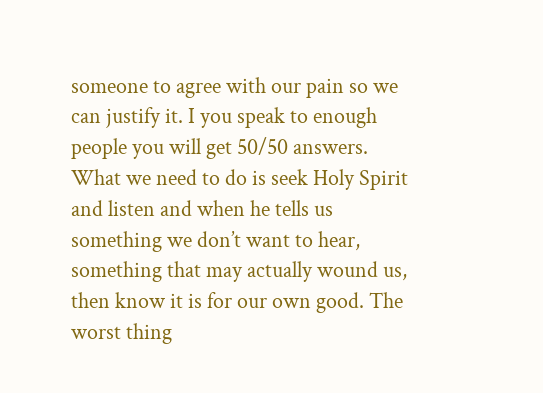someone to agree with our pain so we can justify it. I you speak to enough people you will get 50/50 answers. What we need to do is seek Holy Spirit and listen and when he tells us something we don’t want to hear, something that may actually wound us, then know it is for our own good. The worst thing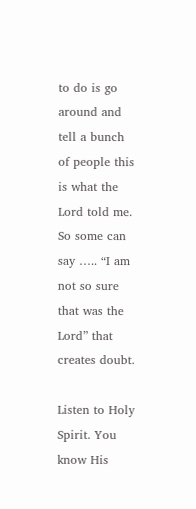to do is go around and tell a bunch of people this is what the Lord told me. So some can say ….. “I am not so sure that was the Lord” that creates doubt.

Listen to Holy Spirit. You know His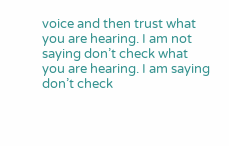voice and then trust what you are hearing. I am not saying don’t check what you are hearing. I am saying don’t check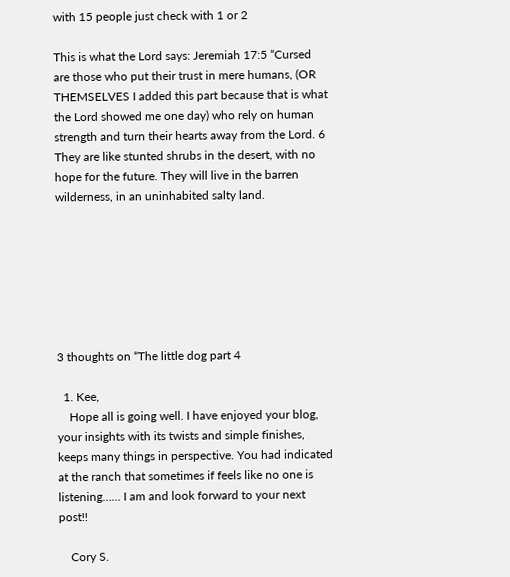with 15 people just check with 1 or 2

This is what the Lord says: Jeremiah 17:5 “Cursed are those who put their trust in mere humans, (OR THEMSELVES I added this part because that is what the Lord showed me one day) who rely on human strength and turn their hearts away from the Lord. 6 They are like stunted shrubs in the desert, with no hope for the future. They will live in the barren wilderness, in an uninhabited salty land.







3 thoughts on “The little dog part 4

  1. Kee,
    Hope all is going well. I have enjoyed your blog, your insights with its twists and simple finishes, keeps many things in perspective. You had indicated at the ranch that sometimes if feels like no one is listening…… I am and look forward to your next post!!

    Cory S.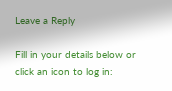Leave a Reply

Fill in your details below or click an icon to log in: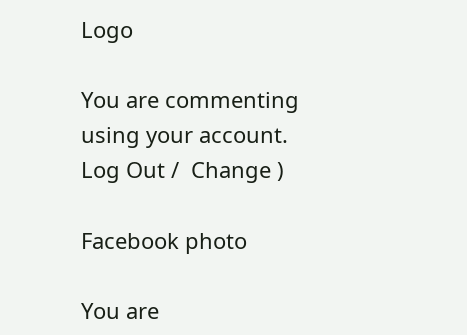Logo

You are commenting using your account. Log Out /  Change )

Facebook photo

You are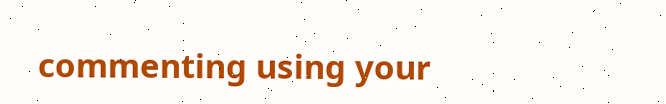commenting using your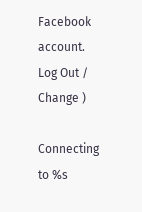Facebook account. Log Out /  Change )

Connecting to %s